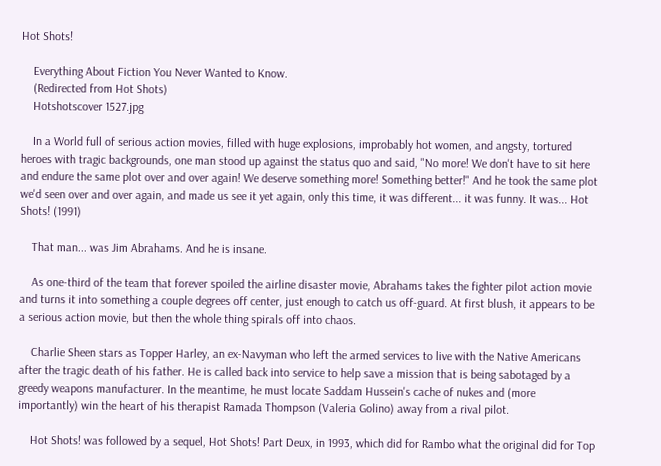Hot Shots!

    Everything About Fiction You Never Wanted to Know.
    (Redirected from Hot Shots)
    Hotshotscover 1527.jpg

    In a World full of serious action movies, filled with huge explosions, improbably hot women, and angsty, tortured heroes with tragic backgrounds, one man stood up against the status quo and said, "No more! We don't have to sit here and endure the same plot over and over again! We deserve something more! Something better!" And he took the same plot we'd seen over and over again, and made us see it yet again, only this time, it was different... it was funny. It was... Hot Shots! (1991)

    That man... was Jim Abrahams. And he is insane.

    As one-third of the team that forever spoiled the airline disaster movie, Abrahams takes the fighter pilot action movie and turns it into something a couple degrees off center, just enough to catch us off-guard. At first blush, it appears to be a serious action movie, but then the whole thing spirals off into chaos.

    Charlie Sheen stars as Topper Harley, an ex-Navyman who left the armed services to live with the Native Americans after the tragic death of his father. He is called back into service to help save a mission that is being sabotaged by a greedy weapons manufacturer. In the meantime, he must locate Saddam Hussein's cache of nukes and (more importantly) win the heart of his therapist Ramada Thompson (Valeria Golino) away from a rival pilot.

    Hot Shots! was followed by a sequel, Hot Shots! Part Deux, in 1993, which did for Rambo what the original did for Top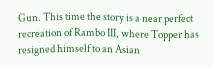Gun. This time the story is a near perfect recreation of Rambo III, where Topper has resigned himself to an Asian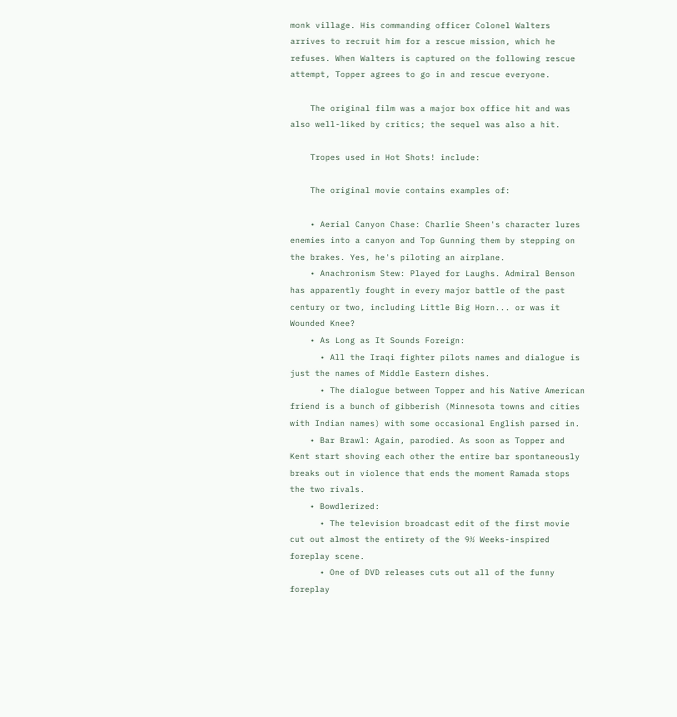monk village. His commanding officer Colonel Walters arrives to recruit him for a rescue mission, which he refuses. When Walters is captured on the following rescue attempt, Topper agrees to go in and rescue everyone.

    The original film was a major box office hit and was also well-liked by critics; the sequel was also a hit.

    Tropes used in Hot Shots! include:

    The original movie contains examples of:

    • Aerial Canyon Chase: Charlie Sheen's character lures enemies into a canyon and Top Gunning them by stepping on the brakes. Yes, he's piloting an airplane.
    • Anachronism Stew: Played for Laughs. Admiral Benson has apparently fought in every major battle of the past century or two, including Little Big Horn... or was it Wounded Knee?
    • As Long as It Sounds Foreign:
      • All the Iraqi fighter pilots names and dialogue is just the names of Middle Eastern dishes.
      • The dialogue between Topper and his Native American friend is a bunch of gibberish (Minnesota towns and cities with Indian names) with some occasional English parsed in.
    • Bar Brawl: Again, parodied. As soon as Topper and Kent start shoving each other the entire bar spontaneously breaks out in violence that ends the moment Ramada stops the two rivals.
    • Bowdlerized:
      • The television broadcast edit of the first movie cut out almost the entirety of the 9½ Weeks-inspired foreplay scene.
      • One of DVD releases cuts out all of the funny foreplay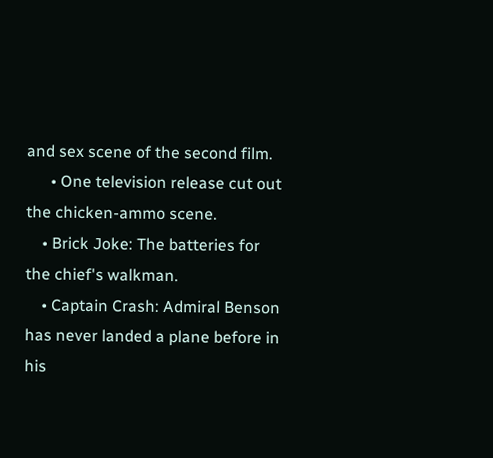and sex scene of the second film.
      • One television release cut out the chicken-ammo scene.
    • Brick Joke: The batteries for the chief's walkman.
    • Captain Crash: Admiral Benson has never landed a plane before in his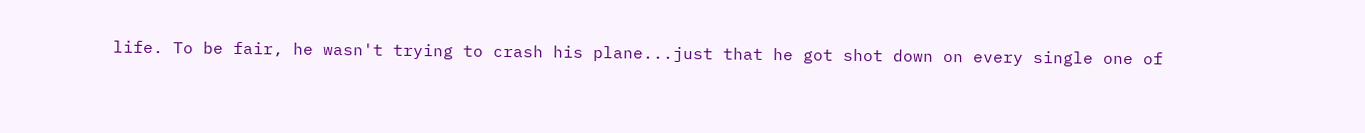life. To be fair, he wasn't trying to crash his plane...just that he got shot down on every single one of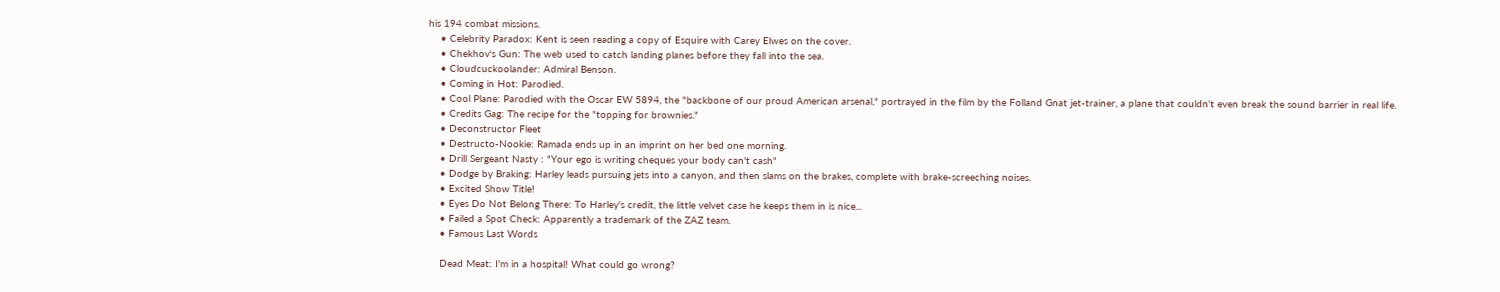his 194 combat missions.
    • Celebrity Paradox: Kent is seen reading a copy of Esquire with Carey Elwes on the cover.
    • Chekhov's Gun: The web used to catch landing planes before they fall into the sea.
    • Cloudcuckoolander: Admiral Benson.
    • Coming in Hot: Parodied.
    • Cool Plane: Parodied with the Oscar EW 5894, the "backbone of our proud American arsenal," portrayed in the film by the Folland Gnat jet-trainer, a plane that couldn't even break the sound barrier in real life.
    • Credits Gag: The recipe for the "topping for brownies."
    • Deconstructor Fleet
    • Destructo-Nookie: Ramada ends up in an imprint on her bed one morning.
    • Drill Sergeant Nasty : "Your ego is writing cheques your body can't cash"
    • Dodge by Braking: Harley leads pursuing jets into a canyon, and then slams on the brakes, complete with brake-screeching noises.
    • Excited Show Title!
    • Eyes Do Not Belong There: To Harley's credit, the little velvet case he keeps them in is nice...
    • Failed a Spot Check: Apparently a trademark of the ZAZ team.
    • Famous Last Words

    Dead Meat: I'm in a hospital! What could go wrong?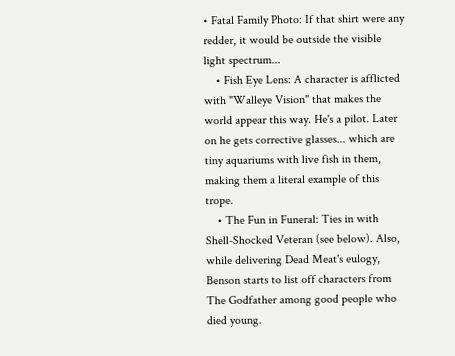• Fatal Family Photo: If that shirt were any redder, it would be outside the visible light spectrum...
    • Fish Eye Lens: A character is afflicted with "Walleye Vision" that makes the world appear this way. He's a pilot. Later on he gets corrective glasses... which are tiny aquariums with live fish in them, making them a literal example of this trope.
    • The Fun in Funeral: Ties in with Shell-Shocked Veteran (see below). Also, while delivering Dead Meat's eulogy, Benson starts to list off characters from The Godfather among good people who died young.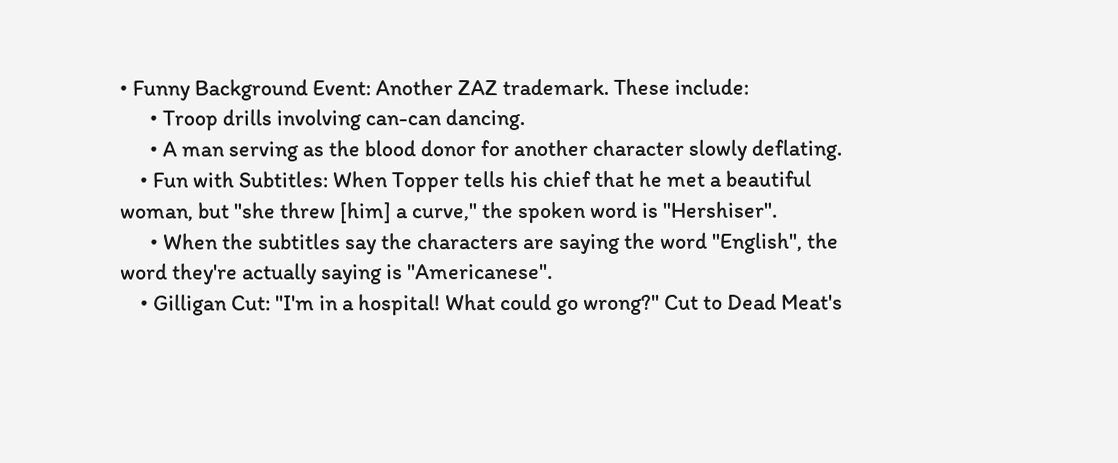• Funny Background Event: Another ZAZ trademark. These include:
      • Troop drills involving can-can dancing.
      • A man serving as the blood donor for another character slowly deflating.
    • Fun with Subtitles: When Topper tells his chief that he met a beautiful woman, but "she threw [him] a curve," the spoken word is "Hershiser".
      • When the subtitles say the characters are saying the word "English", the word they're actually saying is "Americanese".
    • Gilligan Cut: "I'm in a hospital! What could go wrong?" Cut to Dead Meat's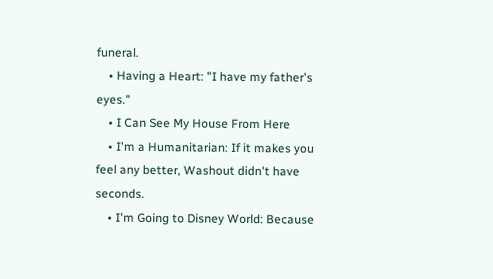funeral.
    • Having a Heart: "I have my father's eyes."
    • I Can See My House From Here
    • I'm a Humanitarian: If it makes you feel any better, Washout didn't have seconds.
    • I'm Going to Disney World: Because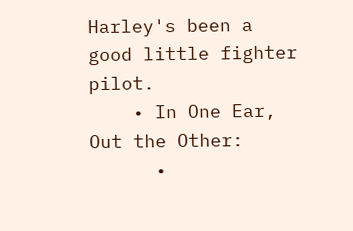Harley's been a good little fighter pilot.
    • In One Ear, Out the Other:
      •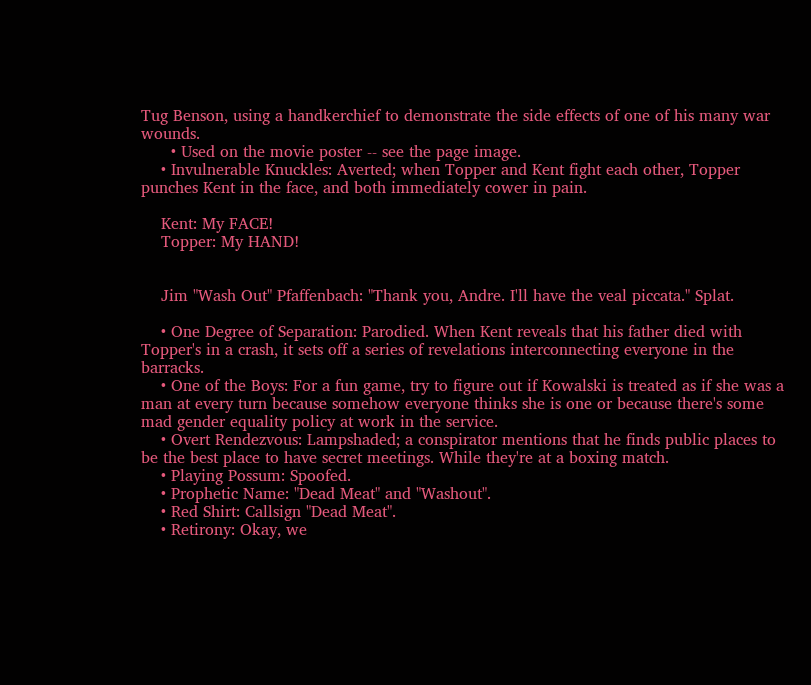Tug Benson, using a handkerchief to demonstrate the side effects of one of his many war wounds.
      • Used on the movie poster -- see the page image.
    • Invulnerable Knuckles: Averted; when Topper and Kent fight each other, Topper punches Kent in the face, and both immediately cower in pain.

    Kent: My FACE!
    Topper: My HAND!


    Jim "Wash Out" Pfaffenbach: "Thank you, Andre. I'll have the veal piccata." Splat.

    • One Degree of Separation: Parodied. When Kent reveals that his father died with Topper's in a crash, it sets off a series of revelations interconnecting everyone in the barracks.
    • One of the Boys: For a fun game, try to figure out if Kowalski is treated as if she was a man at every turn because somehow everyone thinks she is one or because there's some mad gender equality policy at work in the service.
    • Overt Rendezvous: Lampshaded; a conspirator mentions that he finds public places to be the best place to have secret meetings. While they're at a boxing match.
    • Playing Possum: Spoofed.
    • Prophetic Name: "Dead Meat" and "Washout".
    • Red Shirt: Callsign "Dead Meat".
    • Retirony: Okay, we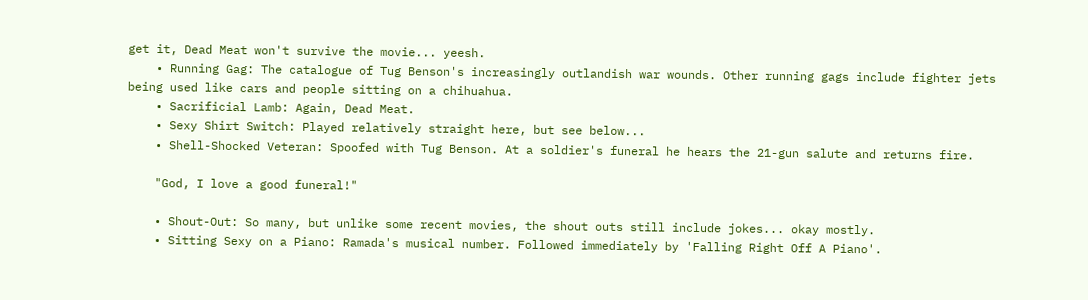get it, Dead Meat won't survive the movie... yeesh.
    • Running Gag: The catalogue of Tug Benson's increasingly outlandish war wounds. Other running gags include fighter jets being used like cars and people sitting on a chihuahua.
    • Sacrificial Lamb: Again, Dead Meat.
    • Sexy Shirt Switch: Played relatively straight here, but see below...
    • Shell-Shocked Veteran: Spoofed with Tug Benson. At a soldier's funeral he hears the 21-gun salute and returns fire.

    "God, I love a good funeral!"

    • Shout-Out: So many, but unlike some recent movies, the shout outs still include jokes... okay mostly.
    • Sitting Sexy on a Piano: Ramada's musical number. Followed immediately by 'Falling Right Off A Piano'.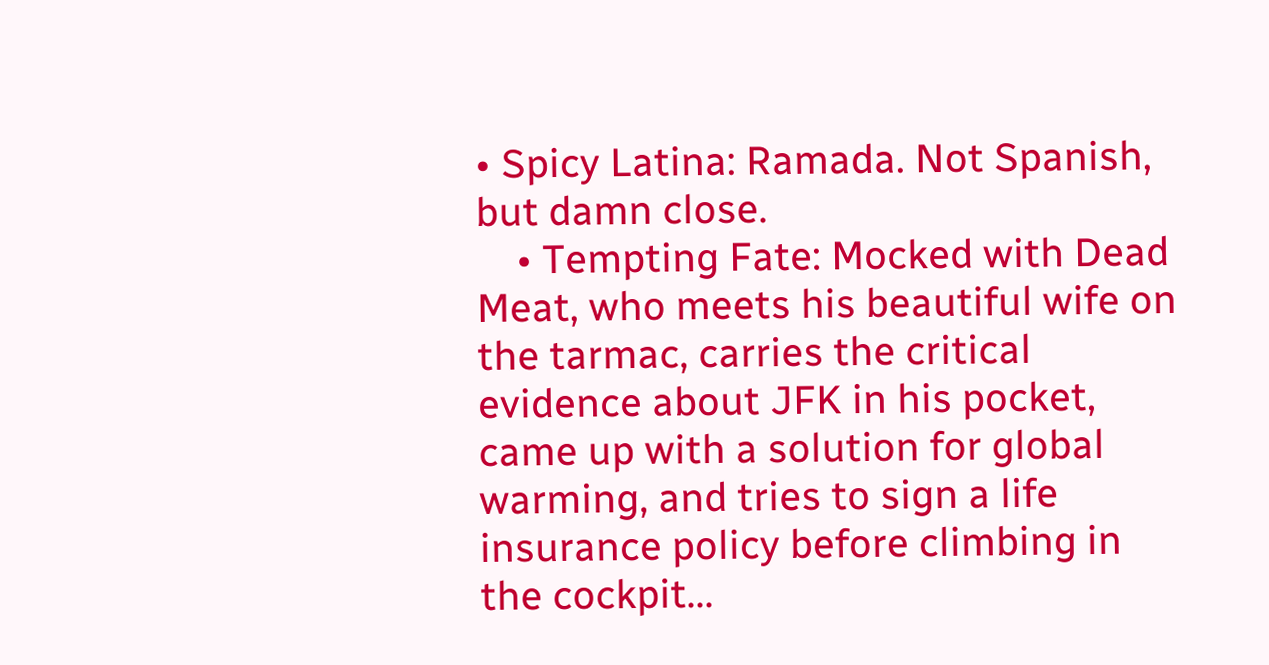• Spicy Latina: Ramada. Not Spanish, but damn close.
    • Tempting Fate: Mocked with Dead Meat, who meets his beautiful wife on the tarmac, carries the critical evidence about JFK in his pocket, came up with a solution for global warming, and tries to sign a life insurance policy before climbing in the cockpit...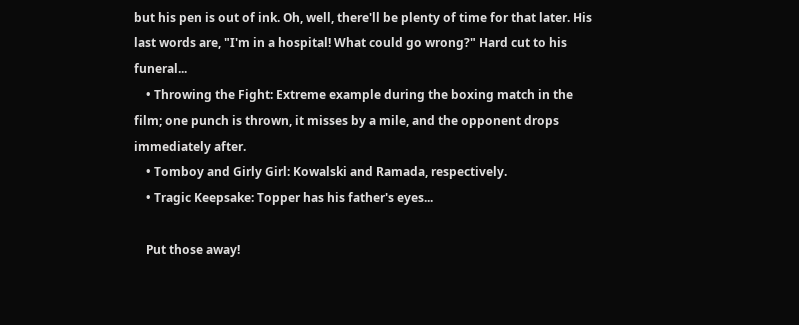but his pen is out of ink. Oh, well, there'll be plenty of time for that later. His last words are, "I'm in a hospital! What could go wrong?" Hard cut to his funeral...
    • Throwing the Fight: Extreme example during the boxing match in the film; one punch is thrown, it misses by a mile, and the opponent drops immediately after.
    • Tomboy and Girly Girl: Kowalski and Ramada, respectively.
    • Tragic Keepsake: Topper has his father's eyes...

    Put those away!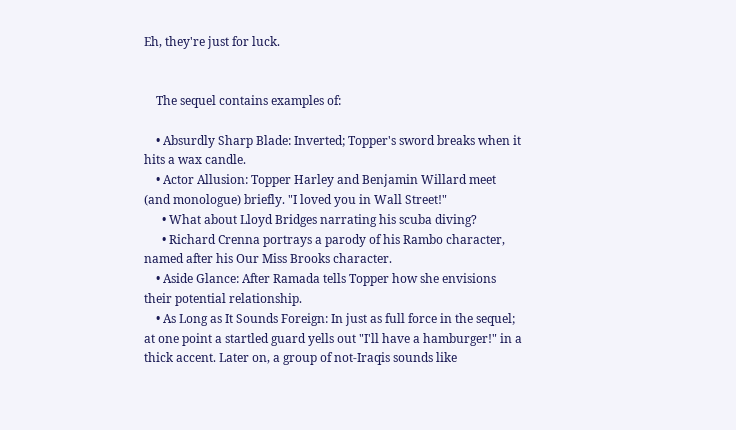Eh, they're just for luck.


    The sequel contains examples of:

    • Absurdly Sharp Blade: Inverted; Topper's sword breaks when it hits a wax candle.
    • Actor Allusion: Topper Harley and Benjamin Willard meet (and monologue) briefly. "I loved you in Wall Street!"
      • What about Lloyd Bridges narrating his scuba diving?
      • Richard Crenna portrays a parody of his Rambo character, named after his Our Miss Brooks character.
    • Aside Glance: After Ramada tells Topper how she envisions their potential relationship.
    • As Long as It Sounds Foreign: In just as full force in the sequel; at one point a startled guard yells out "I'll have a hamburger!" in a thick accent. Later on, a group of not-Iraqis sounds like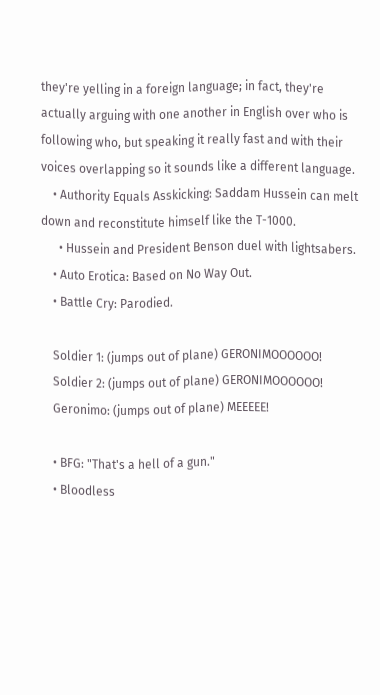they're yelling in a foreign language; in fact, they're actually arguing with one another in English over who is following who, but speaking it really fast and with their voices overlapping so it sounds like a different language.
    • Authority Equals Asskicking: Saddam Hussein can melt down and reconstitute himself like the T-1000.
      • Hussein and President Benson duel with lightsabers.
    • Auto Erotica: Based on No Way Out.
    • Battle Cry: Parodied.

    Soldier 1: (jumps out of plane) GERONIMOOOOOO!
    Soldier 2: (jumps out of plane) GERONIMOOOOOO!
    Geronimo: (jumps out of plane) MEEEEE!

    • BFG: "That's a hell of a gun."
    • Bloodless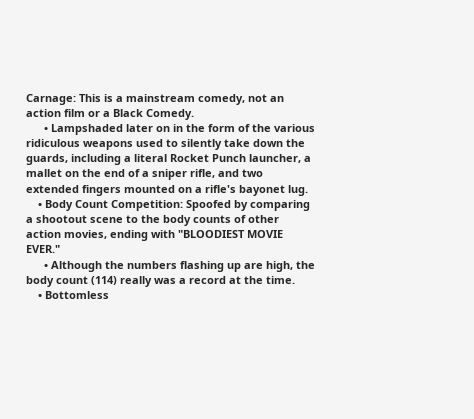Carnage: This is a mainstream comedy, not an action film or a Black Comedy.
      • Lampshaded later on in the form of the various ridiculous weapons used to silently take down the guards, including a literal Rocket Punch launcher, a mallet on the end of a sniper rifle, and two extended fingers mounted on a rifle's bayonet lug.
    • Body Count Competition: Spoofed by comparing a shootout scene to the body counts of other action movies, ending with "BLOODIEST MOVIE EVER."
      • Although the numbers flashing up are high, the body count (114) really was a record at the time.
    • Bottomless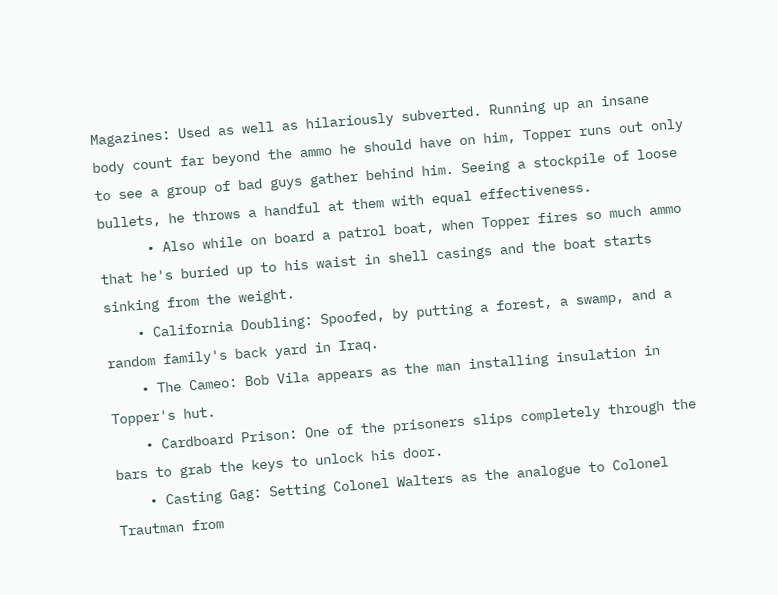Magazines: Used as well as hilariously subverted. Running up an insane body count far beyond the ammo he should have on him, Topper runs out only to see a group of bad guys gather behind him. Seeing a stockpile of loose bullets, he throws a handful at them with equal effectiveness.
      • Also while on board a patrol boat, when Topper fires so much ammo that he's buried up to his waist in shell casings and the boat starts sinking from the weight.
    • California Doubling: Spoofed, by putting a forest, a swamp, and a random family's back yard in Iraq.
    • The Cameo: Bob Vila appears as the man installing insulation in Topper's hut.
    • Cardboard Prison: One of the prisoners slips completely through the bars to grab the keys to unlock his door.
    • Casting Gag: Setting Colonel Walters as the analogue to Colonel Trautman from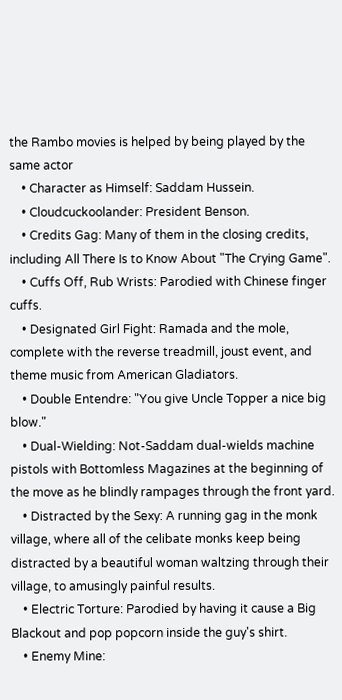the Rambo movies is helped by being played by the same actor
    • Character as Himself: Saddam Hussein.
    • Cloudcuckoolander: President Benson.
    • Credits Gag: Many of them in the closing credits, including All There Is to Know About "The Crying Game".
    • Cuffs Off, Rub Wrists: Parodied with Chinese finger cuffs.
    • Designated Girl Fight: Ramada and the mole, complete with the reverse treadmill, joust event, and theme music from American Gladiators.
    • Double Entendre: "You give Uncle Topper a nice big blow."
    • Dual-Wielding: Not-Saddam dual-wields machine pistols with Bottomless Magazines at the beginning of the move as he blindly rampages through the front yard.
    • Distracted by the Sexy: A running gag in the monk village, where all of the celibate monks keep being distracted by a beautiful woman waltzing through their village, to amusingly painful results.
    • Electric Torture: Parodied by having it cause a Big Blackout and pop popcorn inside the guy's shirt.
    • Enemy Mine: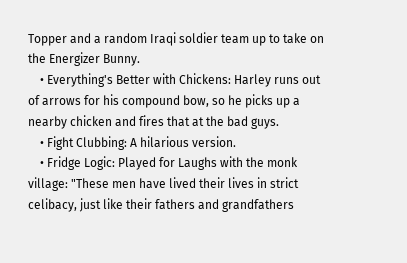Topper and a random Iraqi soldier team up to take on the Energizer Bunny.
    • Everything's Better with Chickens: Harley runs out of arrows for his compound bow, so he picks up a nearby chicken and fires that at the bad guys.
    • Fight Clubbing: A hilarious version.
    • Fridge Logic: Played for Laughs with the monk village: "These men have lived their lives in strict celibacy, just like their fathers and grandfathers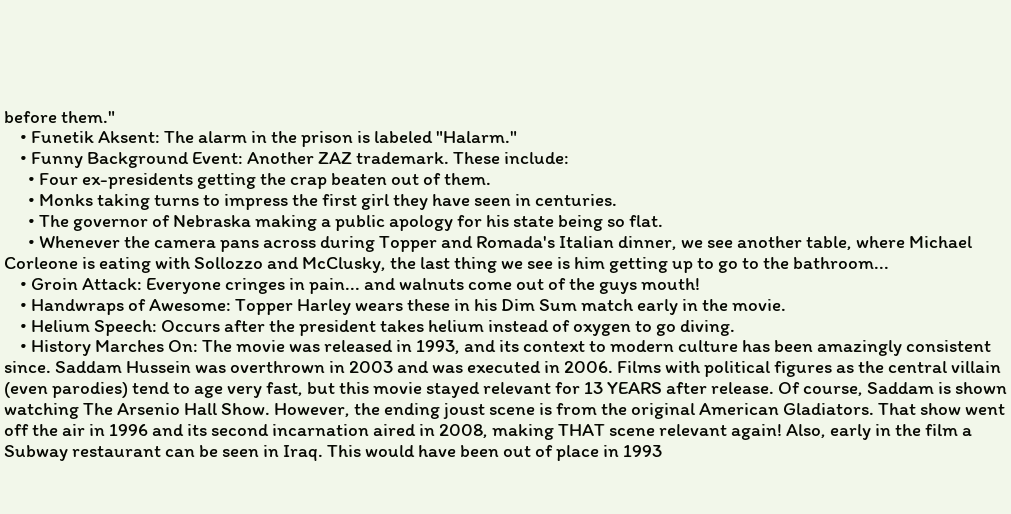before them."
    • Funetik Aksent: The alarm in the prison is labeled "Halarm."
    • Funny Background Event: Another ZAZ trademark. These include:
      • Four ex-presidents getting the crap beaten out of them.
      • Monks taking turns to impress the first girl they have seen in centuries.
      • The governor of Nebraska making a public apology for his state being so flat.
      • Whenever the camera pans across during Topper and Romada's Italian dinner, we see another table, where Michael Corleone is eating with Sollozzo and McClusky, the last thing we see is him getting up to go to the bathroom...
    • Groin Attack: Everyone cringes in pain... and walnuts come out of the guys mouth!
    • Handwraps of Awesome: Topper Harley wears these in his Dim Sum match early in the movie.
    • Helium Speech: Occurs after the president takes helium instead of oxygen to go diving.
    • History Marches On: The movie was released in 1993, and its context to modern culture has been amazingly consistent since. Saddam Hussein was overthrown in 2003 and was executed in 2006. Films with political figures as the central villain (even parodies) tend to age very fast, but this movie stayed relevant for 13 YEARS after release. Of course, Saddam is shown watching The Arsenio Hall Show. However, the ending joust scene is from the original American Gladiators. That show went off the air in 1996 and its second incarnation aired in 2008, making THAT scene relevant again! Also, early in the film a Subway restaurant can be seen in Iraq. This would have been out of place in 1993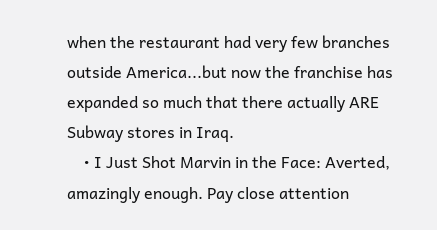when the restaurant had very few branches outside America...but now the franchise has expanded so much that there actually ARE Subway stores in Iraq.
    • I Just Shot Marvin in the Face: Averted, amazingly enough. Pay close attention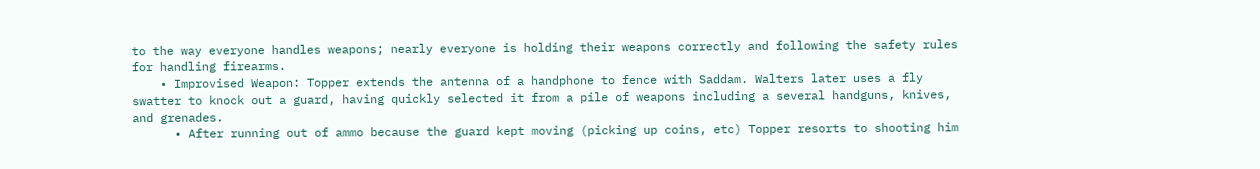to the way everyone handles weapons; nearly everyone is holding their weapons correctly and following the safety rules for handling firearms.
    • Improvised Weapon: Topper extends the antenna of a handphone to fence with Saddam. Walters later uses a fly swatter to knock out a guard, having quickly selected it from a pile of weapons including a several handguns, knives, and grenades.
      • After running out of ammo because the guard kept moving (picking up coins, etc) Topper resorts to shooting him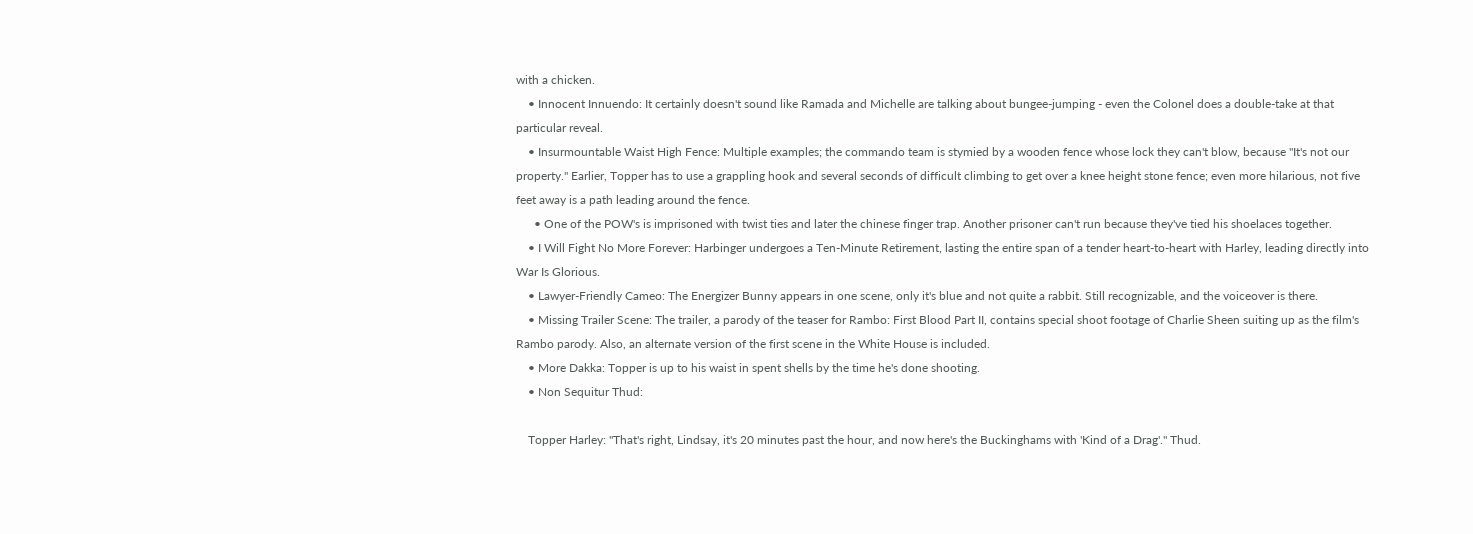with a chicken.
    • Innocent Innuendo: It certainly doesn't sound like Ramada and Michelle are talking about bungee-jumping - even the Colonel does a double-take at that particular reveal.
    • Insurmountable Waist High Fence: Multiple examples; the commando team is stymied by a wooden fence whose lock they can't blow, because "It's not our property." Earlier, Topper has to use a grappling hook and several seconds of difficult climbing to get over a knee height stone fence; even more hilarious, not five feet away is a path leading around the fence.
      • One of the POW's is imprisoned with twist ties and later the chinese finger trap. Another prisoner can't run because they've tied his shoelaces together.
    • I Will Fight No More Forever: Harbinger undergoes a Ten-Minute Retirement, lasting the entire span of a tender heart-to-heart with Harley, leading directly into War Is Glorious.
    • Lawyer-Friendly Cameo: The Energizer Bunny appears in one scene, only it's blue and not quite a rabbit. Still recognizable, and the voiceover is there.
    • Missing Trailer Scene: The trailer, a parody of the teaser for Rambo: First Blood Part II, contains special shoot footage of Charlie Sheen suiting up as the film's Rambo parody. Also, an alternate version of the first scene in the White House is included.
    • More Dakka: Topper is up to his waist in spent shells by the time he's done shooting.
    • Non Sequitur Thud:

    Topper Harley: "That's right, Lindsay, it's 20 minutes past the hour, and now here's the Buckinghams with 'Kind of a Drag'." Thud.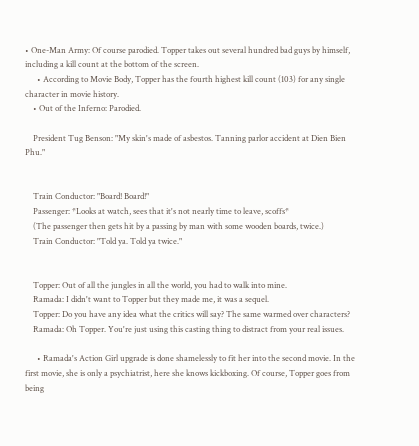• One-Man Army: Of course parodied. Topper takes out several hundred bad guys by himself, including a kill count at the bottom of the screen.
      • According to Movie Body, Topper has the fourth highest kill count (103) for any single character in movie history.
    • Out of the Inferno: Parodied.

    President Tug Benson: "My skin's made of asbestos. Tanning parlor accident at Dien Bien Phu."


    Train Conductor: "Board! Board!"
    Passenger: *Looks at watch, sees that it's not nearly time to leave, scoffs*
    (The passenger then gets hit by a passing by man with some wooden boards, twice.)
    Train Conductor: "Told ya. Told ya twice."


    Topper: Out of all the jungles in all the world, you had to walk into mine.
    Ramada: I didn't want to Topper but they made me, it was a sequel.
    Topper: Do you have any idea what the critics will say? The same warmed over characters?
    Ramada: Oh Topper. You're just using this casting thing to distract from your real issues.

      • Ramada's Action Girl upgrade is done shamelessly to fit her into the second movie. In the first movie, she is only a psychiatrist, here she knows kickboxing. Of course, Topper goes from being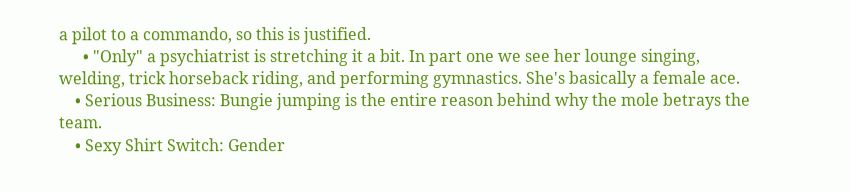a pilot to a commando, so this is justified.
      • "Only" a psychiatrist is stretching it a bit. In part one we see her lounge singing, welding, trick horseback riding, and performing gymnastics. She's basically a female ace.
    • Serious Business: Bungie jumping is the entire reason behind why the mole betrays the team.
    • Sexy Shirt Switch: Gender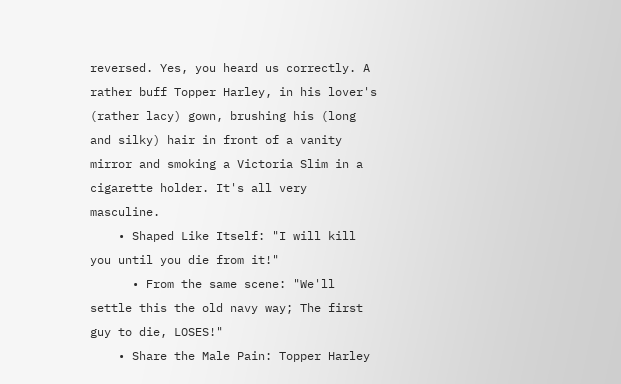reversed. Yes, you heard us correctly. A rather buff Topper Harley, in his lover's (rather lacy) gown, brushing his (long and silky) hair in front of a vanity mirror and smoking a Victoria Slim in a cigarette holder. It's all very masculine.
    • Shaped Like Itself: "I will kill you until you die from it!"
      • From the same scene: "We'll settle this the old navy way; The first guy to die, LOSES!"
    • Share the Male Pain: Topper Harley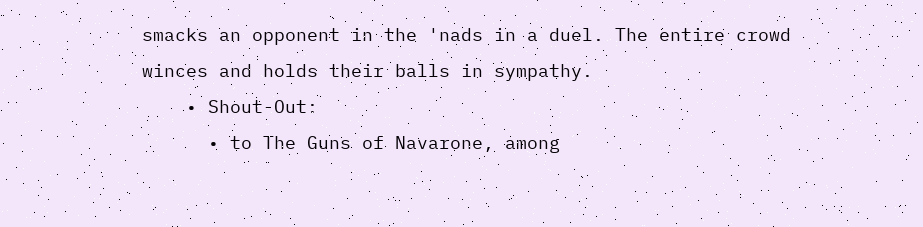smacks an opponent in the 'nads in a duel. The entire crowd winces and holds their balls in sympathy.
    • Shout-Out:
      • to The Guns of Navarone, among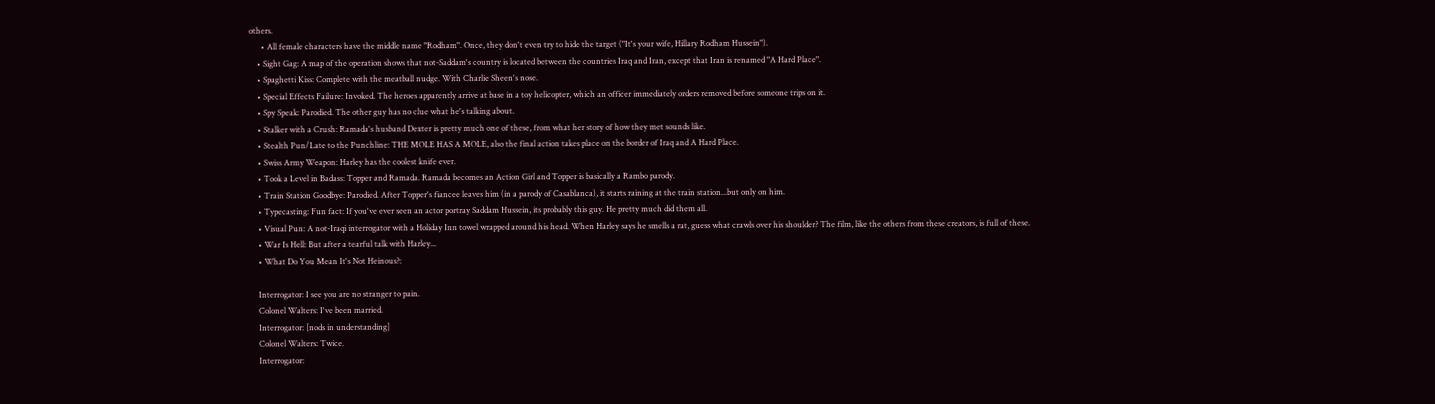others.
      • All female characters have the middle name "Rodham". Once, they don't even try to hide the target ("It's your wife, Hillary Rodham Hussein").
    • Sight Gag: A map of the operation shows that not-Saddam's country is located between the countries Iraq and Iran, except that Iran is renamed "A Hard Place".
    • Spaghetti Kiss: Complete with the meatball nudge. With Charlie Sheen's nose.
    • Special Effects Failure: Invoked. The heroes apparently arrive at base in a toy helicopter, which an officer immediately orders removed before someone trips on it.
    • Spy Speak: Parodied. The other guy has no clue what he's talking about.
    • Stalker with a Crush: Ramada's husband Dexter is pretty much one of these, from what her story of how they met sounds like.
    • Stealth Pun/Late to the Punchline: THE MOLE HAS A MOLE, also the final action takes place on the border of Iraq and A Hard Place.
    • Swiss Army Weapon: Harley has the coolest knife ever.
    • Took a Level in Badass: Topper and Ramada. Ramada becomes an Action Girl and Topper is basically a Rambo parody.
    • Train Station Goodbye: Parodied. After Topper's fiancee leaves him (in a parody of Casablanca), it starts raining at the train station...but only on him.
    • Typecasting: Fun fact: If you've ever seen an actor portray Saddam Hussein, its probably this guy. He pretty much did them all.
    • Visual Pun: A not-Iraqi interrogator with a Holiday Inn towel wrapped around his head. When Harley says he smells a rat, guess what crawls over his shoulder? The film, like the others from these creators, is full of these.
    • War Is Hell: But after a tearful talk with Harley...
    • What Do You Mean It's Not Heinous?:

    Interrogator: I see you are no stranger to pain.
    Colonel Walters: I've been married.
    Interrogator: [nods in understanding]
    Colonel Walters: Twice.
    Interrogator: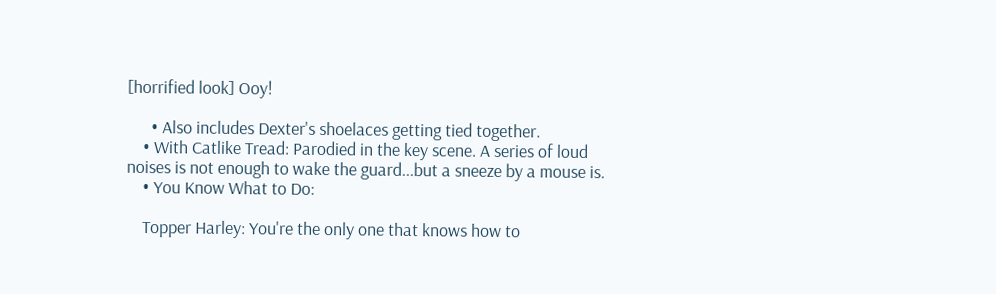[horrified look] Ooy!

      • Also includes Dexter's shoelaces getting tied together.
    • With Catlike Tread: Parodied in the key scene. A series of loud noises is not enough to wake the guard...but a sneeze by a mouse is.
    • You Know What to Do:

    Topper Harley: You're the only one that knows how to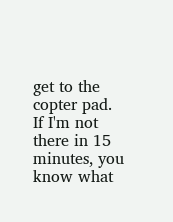get to the copter pad. If I'm not there in 15 minutes, you know what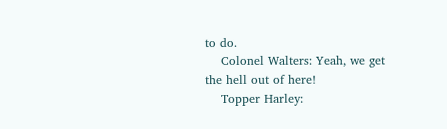to do.
    Colonel Walters: Yeah, we get the hell out of here!
    Topper Harley: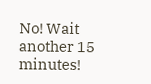No! Wait another 15 minutes!